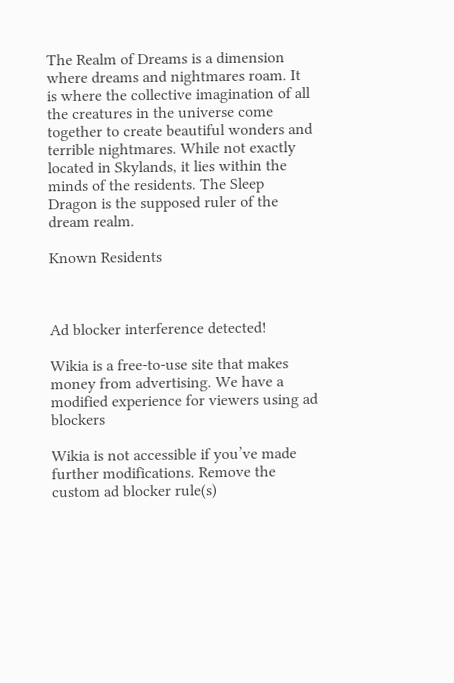The Realm of Dreams is a dimension where dreams and nightmares roam. It is where the collective imagination of all the creatures in the universe come together to create beautiful wonders and terrible nightmares. While not exactly located in Skylands, it lies within the minds of the residents. The Sleep Dragon is the supposed ruler of the dream realm.

Known Residents



Ad blocker interference detected!

Wikia is a free-to-use site that makes money from advertising. We have a modified experience for viewers using ad blockers

Wikia is not accessible if you’ve made further modifications. Remove the custom ad blocker rule(s)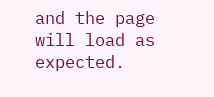and the page will load as expected.